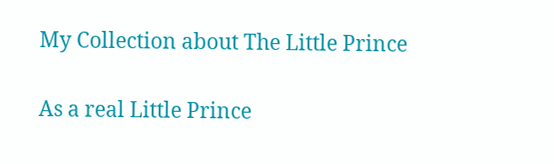My Collection about The Little Prince

As a real Little Prince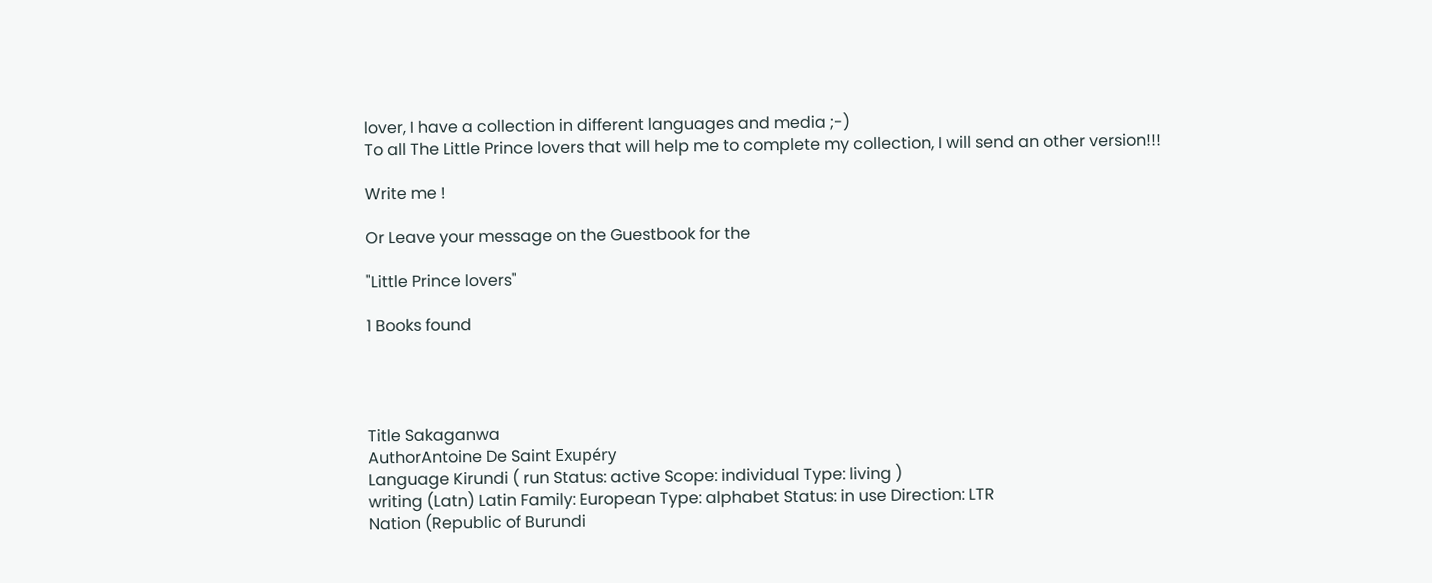lover, I have a collection in different languages and media ;-)
To all The Little Prince lovers that will help me to complete my collection, I will send an other version!!!

Write me !

Or Leave your message on the Guestbook for the

"Little Prince lovers"

1 Books found




Title Sakaganwa
AuthorAntoine De Saint Exupéry
Language Kirundi ( run Status: active Scope: individual Type: living )
writing (Latn) Latin Family: European Type: alphabet Status: in use Direction: LTR
Nation (Republic of Burundi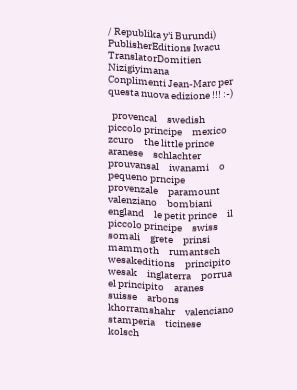/ Republika y'i Burundi)
PublisherEditions Iwacu
TranslatorDomitien Nizigiyimana
Conplimenti Jean-Marc per questa nuova edizione !!! :-)

  provencal     swedish     piccolo principe     mexico     zcuro     the little prince     aranese     schlachter     prouvansal     iwanami     o pequeno prncipe     provenzale     paramount     valenziano     bombiani     england     le petit prince     il piccolo principe     swiss     somali     grete     prinsi     mammoth     rumantsch     wesakeditions     principito     wesak     inglaterra     porrua     el principito     aranes     suisse     arbons     khorramshahr     valenciano     stamperia     ticinese     kolsch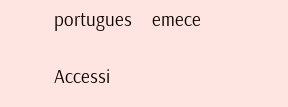portugues     emece

Accessi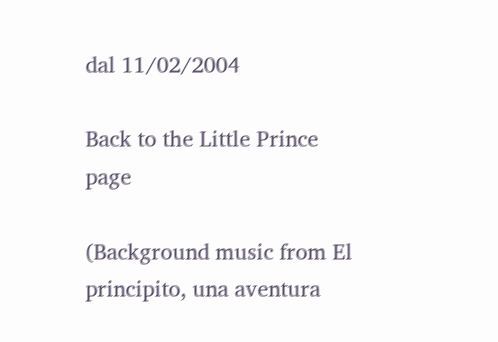dal 11/02/2004

Back to the Little Prince page

(Background music from El principito, una aventura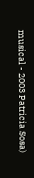musical - 2003 Patricia Sosa)